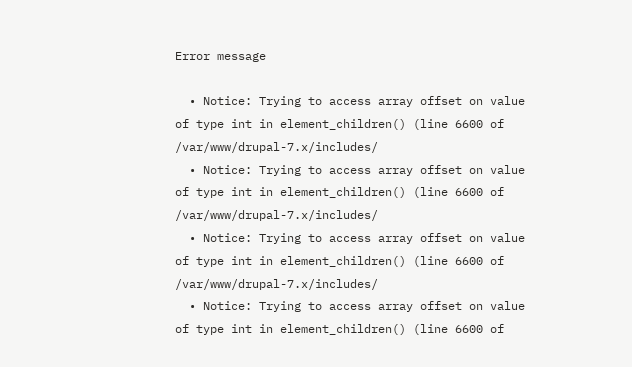Error message

  • Notice: Trying to access array offset on value of type int in element_children() (line 6600 of /var/www/drupal-7.x/includes/
  • Notice: Trying to access array offset on value of type int in element_children() (line 6600 of /var/www/drupal-7.x/includes/
  • Notice: Trying to access array offset on value of type int in element_children() (line 6600 of /var/www/drupal-7.x/includes/
  • Notice: Trying to access array offset on value of type int in element_children() (line 6600 of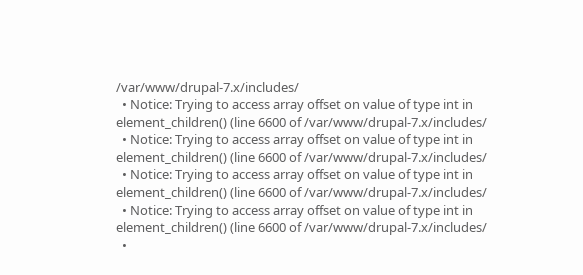/var/www/drupal-7.x/includes/
  • Notice: Trying to access array offset on value of type int in element_children() (line 6600 of /var/www/drupal-7.x/includes/
  • Notice: Trying to access array offset on value of type int in element_children() (line 6600 of /var/www/drupal-7.x/includes/
  • Notice: Trying to access array offset on value of type int in element_children() (line 6600 of /var/www/drupal-7.x/includes/
  • Notice: Trying to access array offset on value of type int in element_children() (line 6600 of /var/www/drupal-7.x/includes/
  •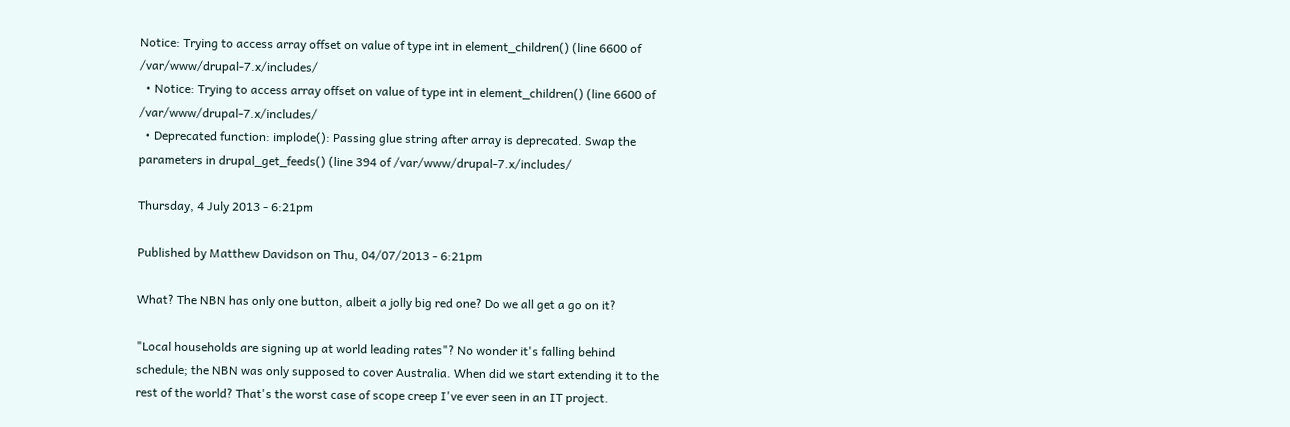Notice: Trying to access array offset on value of type int in element_children() (line 6600 of /var/www/drupal-7.x/includes/
  • Notice: Trying to access array offset on value of type int in element_children() (line 6600 of /var/www/drupal-7.x/includes/
  • Deprecated function: implode(): Passing glue string after array is deprecated. Swap the parameters in drupal_get_feeds() (line 394 of /var/www/drupal-7.x/includes/

Thursday, 4 July 2013 - 6:21pm

Published by Matthew Davidson on Thu, 04/07/2013 - 6:21pm

What? The NBN has only one button, albeit a jolly big red one? Do we all get a go on it?

"Local households are signing up at world leading rates"? No wonder it's falling behind schedule; the NBN was only supposed to cover Australia. When did we start extending it to the rest of the world? That's the worst case of scope creep I've ever seen in an IT project.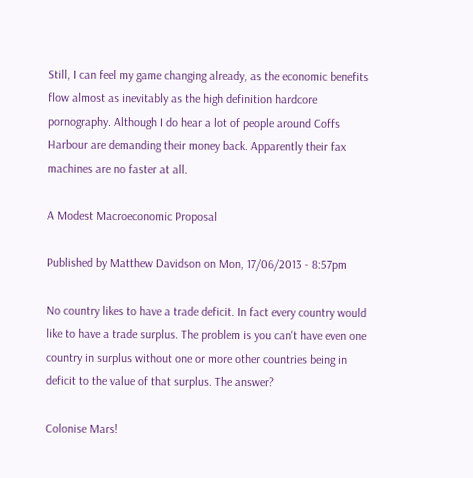Still, I can feel my game changing already, as the economic benefits flow almost as inevitably as the high definition hardcore pornography. Although I do hear a lot of people around Coffs Harbour are demanding their money back. Apparently their fax machines are no faster at all.

A Modest Macroeconomic Proposal

Published by Matthew Davidson on Mon, 17/06/2013 - 8:57pm

No country likes to have a trade deficit. In fact every country would like to have a trade surplus. The problem is you can't have even one country in surplus without one or more other countries being in deficit to the value of that surplus. The answer?

Colonise Mars!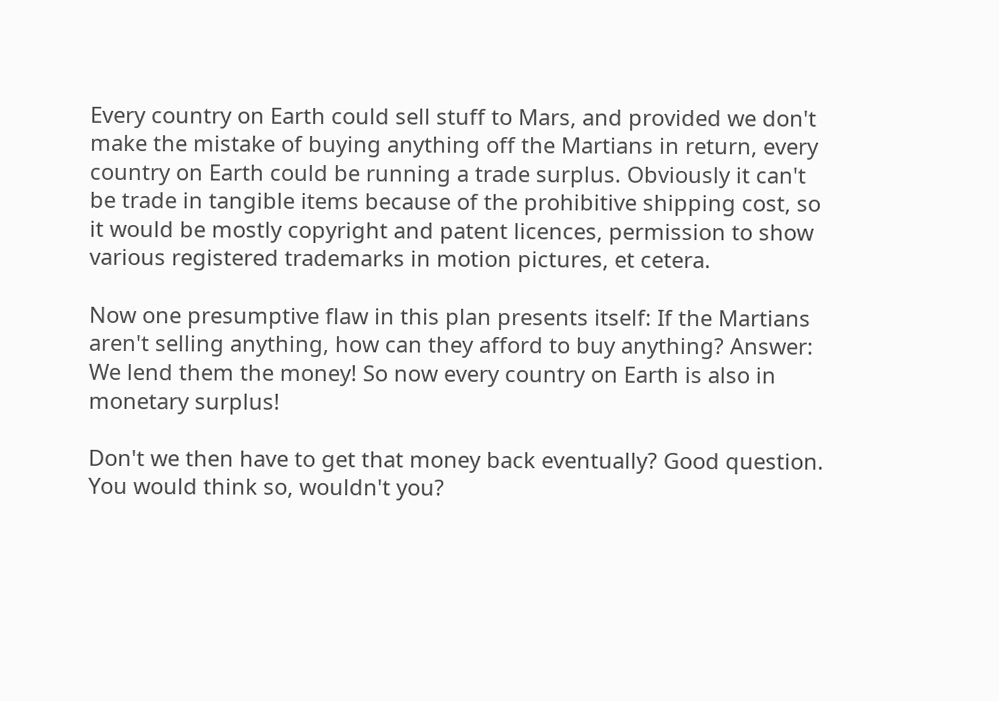Every country on Earth could sell stuff to Mars, and provided we don't make the mistake of buying anything off the Martians in return, every country on Earth could be running a trade surplus. Obviously it can't be trade in tangible items because of the prohibitive shipping cost, so it would be mostly copyright and patent licences, permission to show various registered trademarks in motion pictures, et cetera.

Now one presumptive flaw in this plan presents itself: If the Martians aren't selling anything, how can they afford to buy anything? Answer: We lend them the money! So now every country on Earth is also in monetary surplus!

Don't we then have to get that money back eventually? Good question. You would think so, wouldn't you?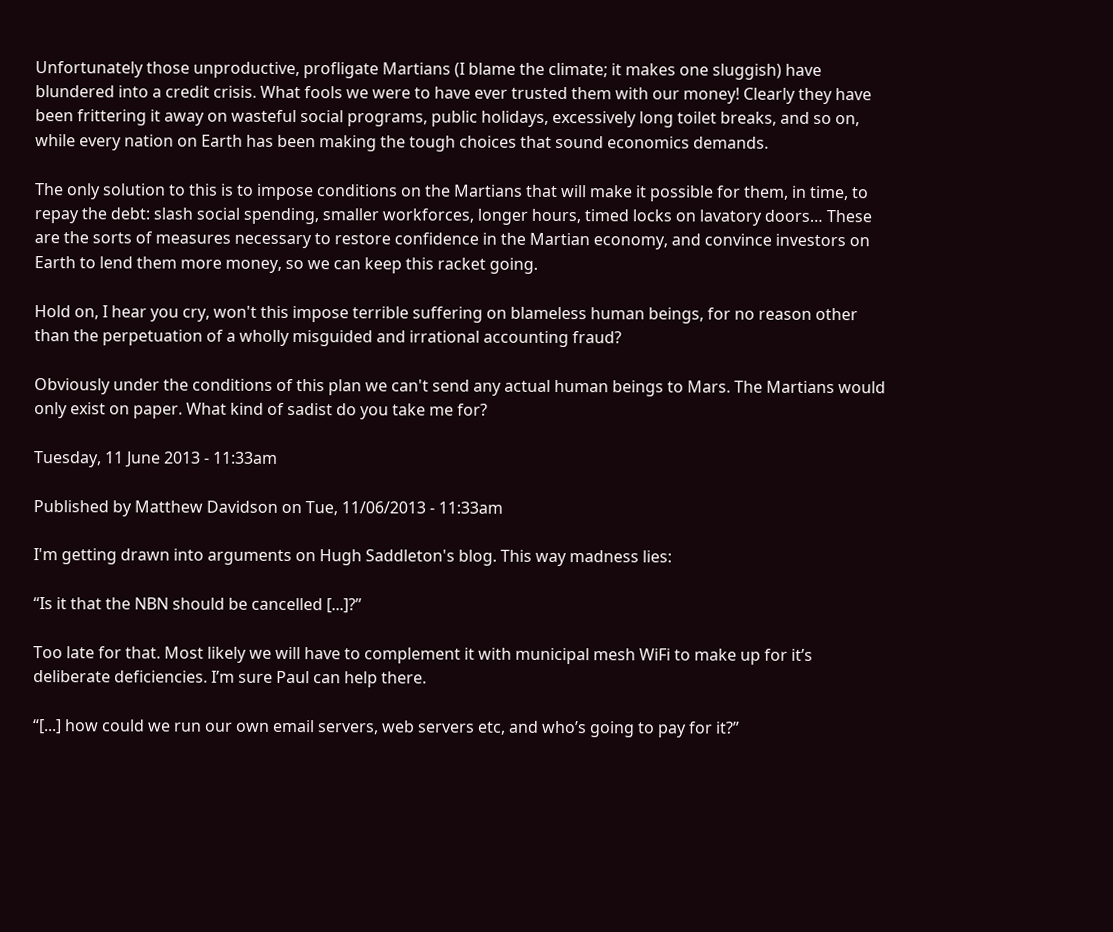Unfortunately those unproductive, profligate Martians (I blame the climate; it makes one sluggish) have blundered into a credit crisis. What fools we were to have ever trusted them with our money! Clearly they have been frittering it away on wasteful social programs, public holidays, excessively long toilet breaks, and so on, while every nation on Earth has been making the tough choices that sound economics demands.

The only solution to this is to impose conditions on the Martians that will make it possible for them, in time, to repay the debt: slash social spending, smaller workforces, longer hours, timed locks on lavatory doors… These are the sorts of measures necessary to restore confidence in the Martian economy, and convince investors on Earth to lend them more money, so we can keep this racket going.

Hold on, I hear you cry, won't this impose terrible suffering on blameless human beings, for no reason other than the perpetuation of a wholly misguided and irrational accounting fraud?

Obviously under the conditions of this plan we can't send any actual human beings to Mars. The Martians would only exist on paper. What kind of sadist do you take me for?

Tuesday, 11 June 2013 - 11:33am

Published by Matthew Davidson on Tue, 11/06/2013 - 11:33am

I'm getting drawn into arguments on Hugh Saddleton's blog. This way madness lies:

“Is it that the NBN should be cancelled [...]?”

Too late for that. Most likely we will have to complement it with municipal mesh WiFi to make up for it’s deliberate deficiencies. I’m sure Paul can help there.

“[...] how could we run our own email servers, web servers etc, and who’s going to pay for it?”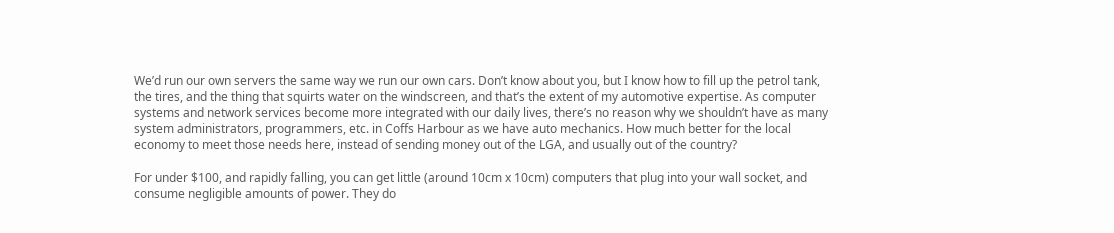We’d run our own servers the same way we run our own cars. Don’t know about you, but I know how to fill up the petrol tank, the tires, and the thing that squirts water on the windscreen, and that’s the extent of my automotive expertise. As computer systems and network services become more integrated with our daily lives, there’s no reason why we shouldn’t have as many system administrators, programmers, etc. in Coffs Harbour as we have auto mechanics. How much better for the local economy to meet those needs here, instead of sending money out of the LGA, and usually out of the country?

For under $100, and rapidly falling, you can get little (around 10cm x 10cm) computers that plug into your wall socket, and consume negligible amounts of power. They do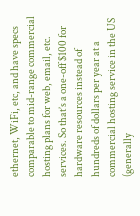ethernet, WiFi, etc, and have specs comparable to mid-range commercial hosting plans for web, email, etc. services. So that’s a one-off $100 for hardware resources instead of hundreds of dollars per year at a commercial hosting service in the US (generally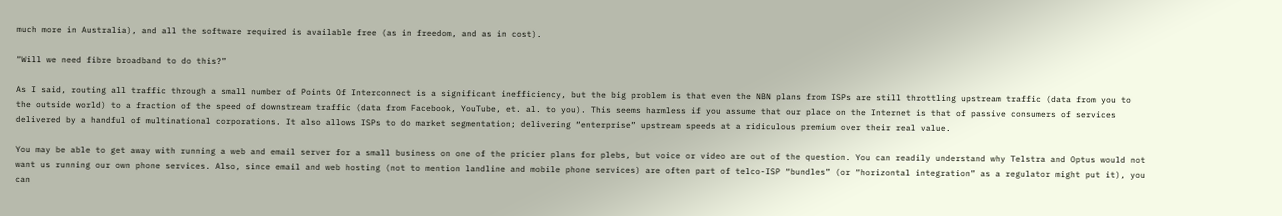much more in Australia), and all the software required is available free (as in freedom, and as in cost).

“Will we need fibre broadband to do this?”

As I said, routing all traffic through a small number of Points Of Interconnect is a significant inefficiency, but the big problem is that even the NBN plans from ISPs are still throttling upstream traffic (data from you to the outside world) to a fraction of the speed of downstream traffic (data from Facebook, YouTube, et. al. to you). This seems harmless if you assume that our place on the Internet is that of passive consumers of services delivered by a handful of multinational corporations. It also allows ISPs to do market segmentation; delivering “enterprise” upstream speeds at a ridiculous premium over their real value.

You may be able to get away with running a web and email server for a small business on one of the pricier plans for plebs, but voice or video are out of the question. You can readily understand why Telstra and Optus would not want us running our own phone services. Also, since email and web hosting (not to mention landline and mobile phone services) are often part of telco-ISP “bundles” (or “horizontal integration” as a regulator might put it), you can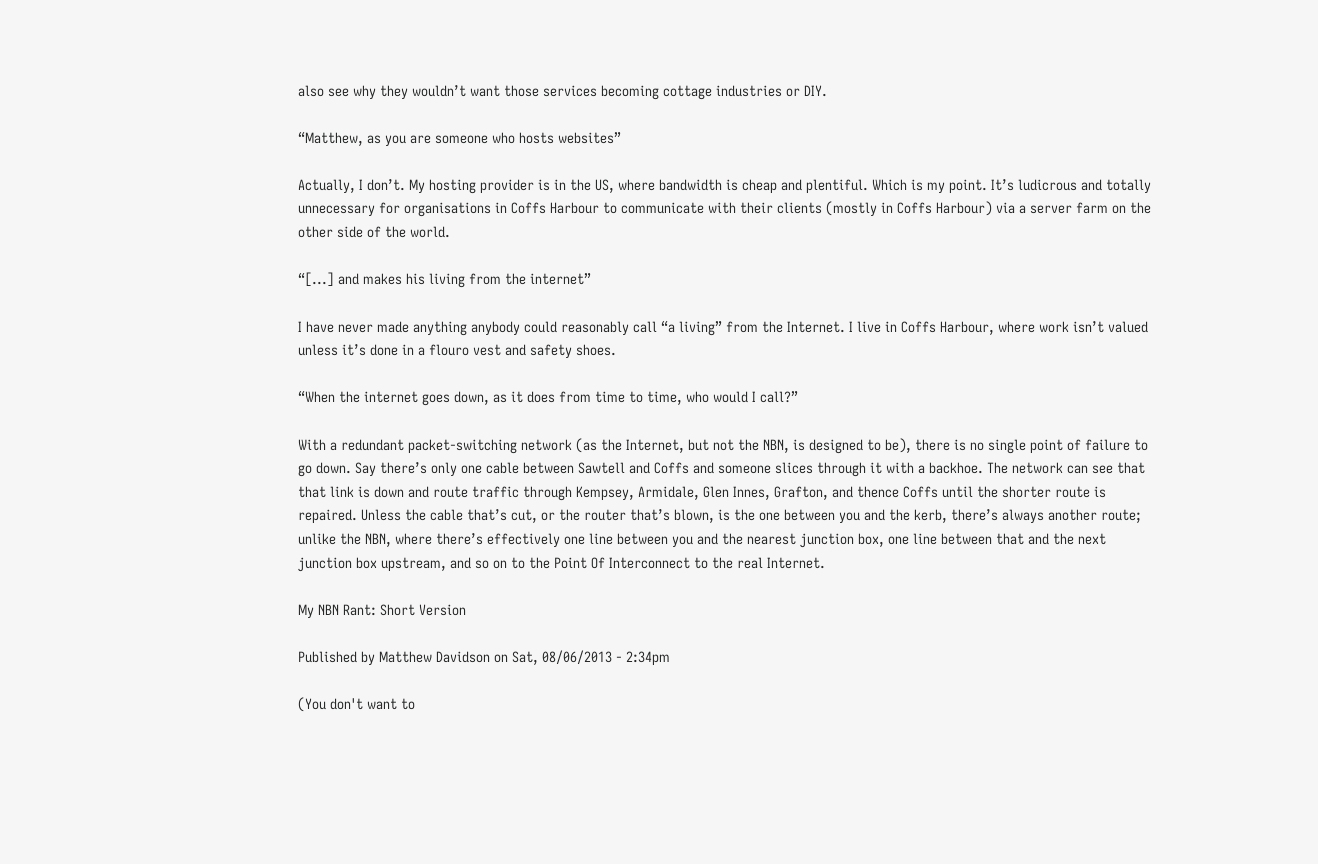also see why they wouldn’t want those services becoming cottage industries or DIY.

“Matthew, as you are someone who hosts websites”

Actually, I don’t. My hosting provider is in the US, where bandwidth is cheap and plentiful. Which is my point. It’s ludicrous and totally unnecessary for organisations in Coffs Harbour to communicate with their clients (mostly in Coffs Harbour) via a server farm on the other side of the world.

“[...] and makes his living from the internet”

I have never made anything anybody could reasonably call “a living” from the Internet. I live in Coffs Harbour, where work isn’t valued unless it’s done in a flouro vest and safety shoes.

“When the internet goes down, as it does from time to time, who would I call?”

With a redundant packet-switching network (as the Internet, but not the NBN, is designed to be), there is no single point of failure to go down. Say there’s only one cable between Sawtell and Coffs and someone slices through it with a backhoe. The network can see that that link is down and route traffic through Kempsey, Armidale, Glen Innes, Grafton, and thence Coffs until the shorter route is repaired. Unless the cable that’s cut, or the router that’s blown, is the one between you and the kerb, there’s always another route; unlike the NBN, where there’s effectively one line between you and the nearest junction box, one line between that and the next junction box upstream, and so on to the Point Of Interconnect to the real Internet.

My NBN Rant: Short Version

Published by Matthew Davidson on Sat, 08/06/2013 - 2:34pm

(You don't want to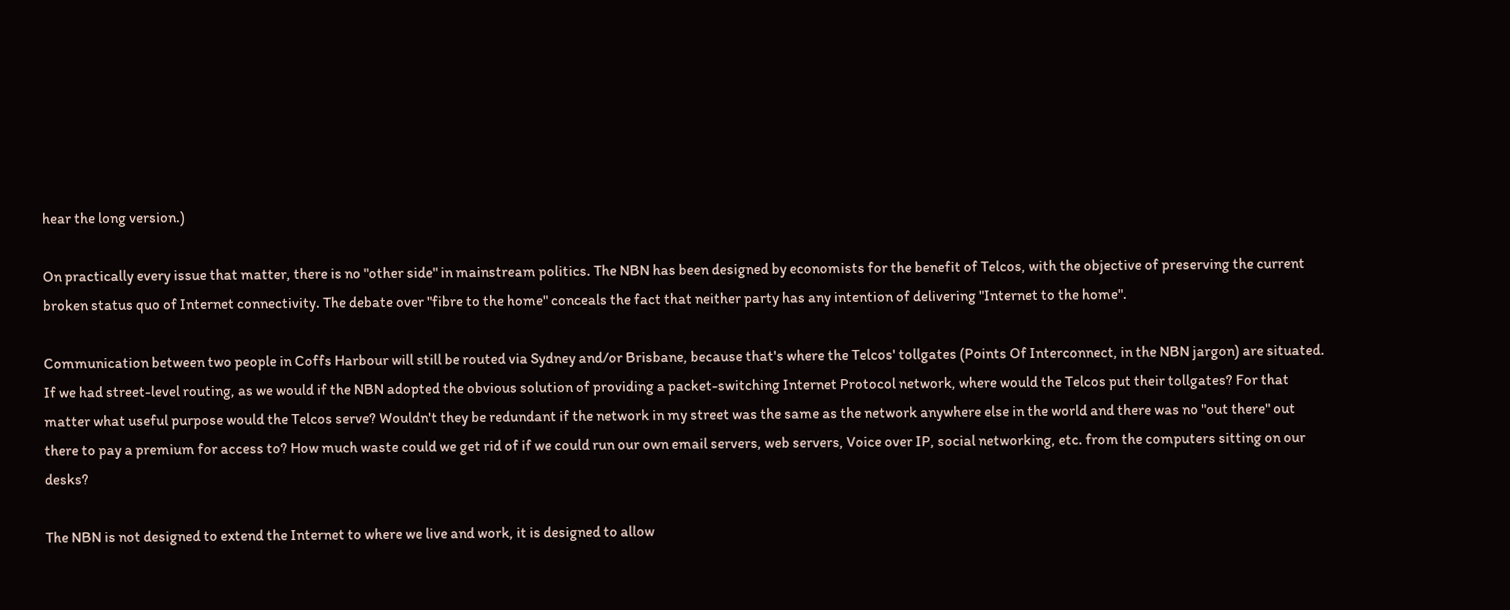hear the long version.)

On practically every issue that matter, there is no "other side" in mainstream politics. The NBN has been designed by economists for the benefit of Telcos, with the objective of preserving the current broken status quo of Internet connectivity. The debate over "fibre to the home" conceals the fact that neither party has any intention of delivering "Internet to the home".

Communication between two people in Coffs Harbour will still be routed via Sydney and/or Brisbane, because that's where the Telcos' tollgates (Points Of Interconnect, in the NBN jargon) are situated. If we had street-level routing, as we would if the NBN adopted the obvious solution of providing a packet-switching Internet Protocol network, where would the Telcos put their tollgates? For that matter what useful purpose would the Telcos serve? Wouldn't they be redundant if the network in my street was the same as the network anywhere else in the world and there was no "out there" out there to pay a premium for access to? How much waste could we get rid of if we could run our own email servers, web servers, Voice over IP, social networking, etc. from the computers sitting on our desks?

The NBN is not designed to extend the Internet to where we live and work, it is designed to allow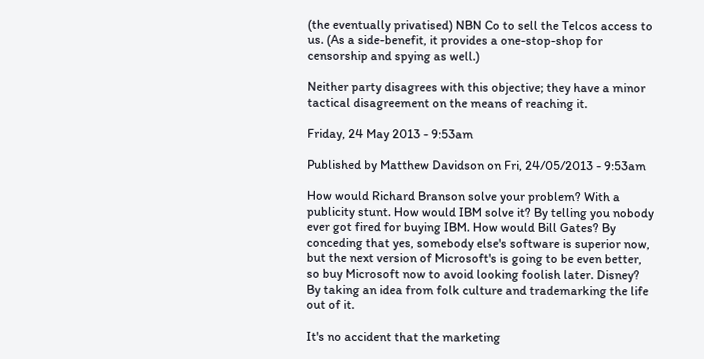(the eventually privatised) NBN Co to sell the Telcos access to us. (As a side-benefit, it provides a one-stop-shop for censorship and spying as well.)

Neither party disagrees with this objective; they have a minor tactical disagreement on the means of reaching it.

Friday, 24 May 2013 - 9:53am

Published by Matthew Davidson on Fri, 24/05/2013 - 9:53am

How would Richard Branson solve your problem? With a publicity stunt. How would IBM solve it? By telling you nobody ever got fired for buying IBM. How would Bill Gates? By conceding that yes, somebody else's software is superior now, but the next version of Microsoft's is going to be even better, so buy Microsoft now to avoid looking foolish later. Disney? By taking an idea from folk culture and trademarking the life out of it.

It's no accident that the marketing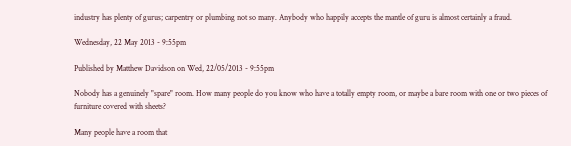industry has plenty of gurus; carpentry or plumbing not so many. Anybody who happily accepts the mantle of guru is almost certainly a fraud.

Wednesday, 22 May 2013 - 9:55pm

Published by Matthew Davidson on Wed, 22/05/2013 - 9:55pm

Nobody has a genuinely "spare" room. How many people do you know who have a totally empty room, or maybe a bare room with one or two pieces of furniture covered with sheets?

Many people have a room that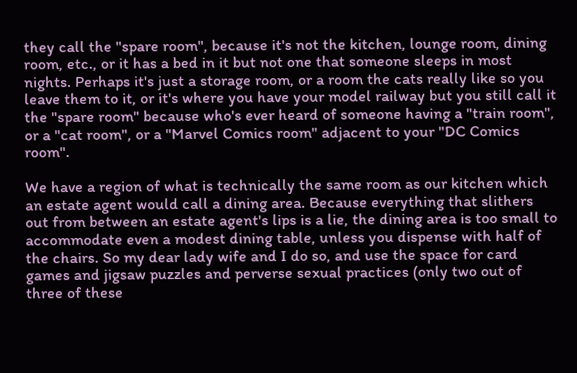they call the "spare room", because it's not the kitchen, lounge room, dining room, etc., or it has a bed in it but not one that someone sleeps in most nights. Perhaps it's just a storage room, or a room the cats really like so you leave them to it, or it's where you have your model railway but you still call it the "spare room" because who's ever heard of someone having a "train room", or a "cat room", or a "Marvel Comics room" adjacent to your "DC Comics room".

We have a region of what is technically the same room as our kitchen which an estate agent would call a dining area. Because everything that slithers out from between an estate agent's lips is a lie, the dining area is too small to accommodate even a modest dining table, unless you dispense with half of the chairs. So my dear lady wife and I do so, and use the space for card games and jigsaw puzzles and perverse sexual practices (only two out of three of these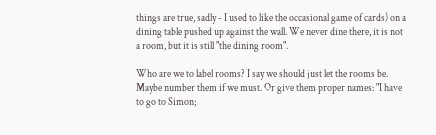things are true, sadly - I used to like the occasional game of cards) on a dining table pushed up against the wall. We never dine there, it is not a room, but it is still "the dining room".

Who are we to label rooms? I say we should just let the rooms be. Maybe number them if we must. Or give them proper names: "I have to go to Simon;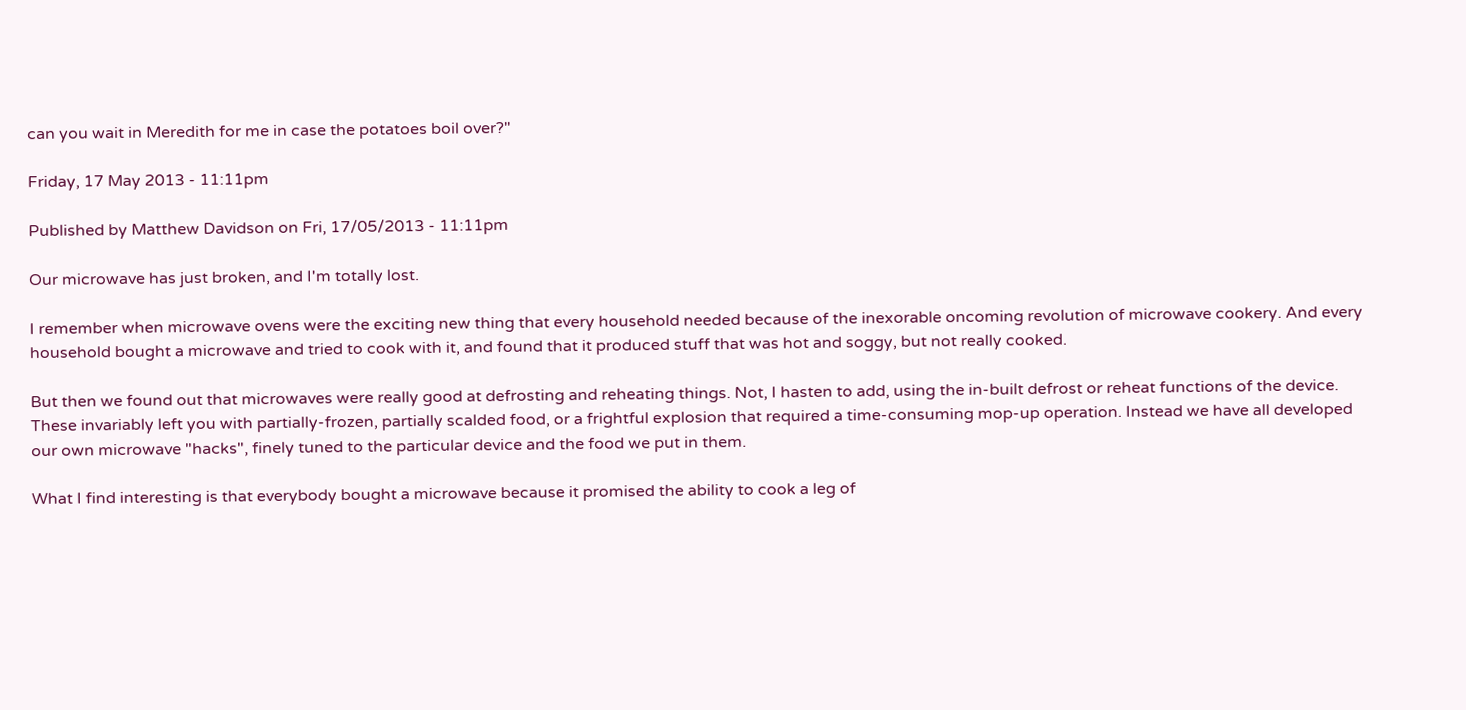can you wait in Meredith for me in case the potatoes boil over?"

Friday, 17 May 2013 - 11:11pm

Published by Matthew Davidson on Fri, 17/05/2013 - 11:11pm

Our microwave has just broken, and I'm totally lost.

I remember when microwave ovens were the exciting new thing that every household needed because of the inexorable oncoming revolution of microwave cookery. And every household bought a microwave and tried to cook with it, and found that it produced stuff that was hot and soggy, but not really cooked.

But then we found out that microwaves were really good at defrosting and reheating things. Not, I hasten to add, using the in-built defrost or reheat functions of the device. These invariably left you with partially-frozen, partially scalded food, or a frightful explosion that required a time-consuming mop-up operation. Instead we have all developed our own microwave "hacks", finely tuned to the particular device and the food we put in them.

What I find interesting is that everybody bought a microwave because it promised the ability to cook a leg of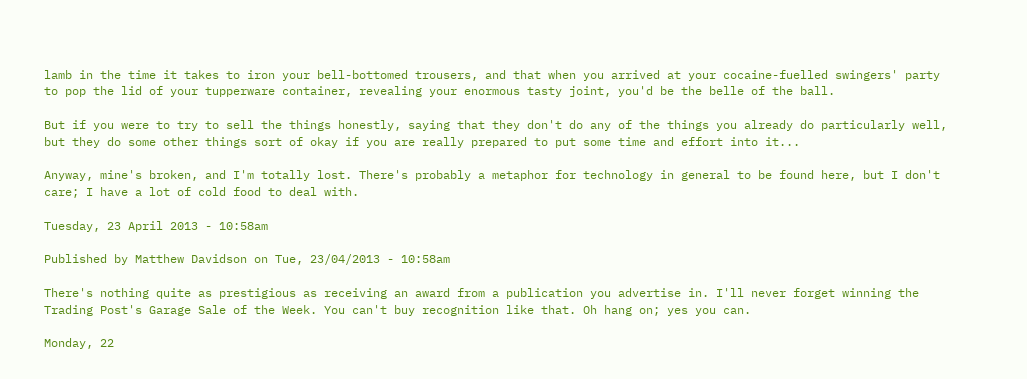lamb in the time it takes to iron your bell-bottomed trousers, and that when you arrived at your cocaine-fuelled swingers' party to pop the lid of your tupperware container, revealing your enormous tasty joint, you'd be the belle of the ball.

But if you were to try to sell the things honestly, saying that they don't do any of the things you already do particularly well, but they do some other things sort of okay if you are really prepared to put some time and effort into it...

Anyway, mine's broken, and I'm totally lost. There's probably a metaphor for technology in general to be found here, but I don't care; I have a lot of cold food to deal with.

Tuesday, 23 April 2013 - 10:58am

Published by Matthew Davidson on Tue, 23/04/2013 - 10:58am

There's nothing quite as prestigious as receiving an award from a publication you advertise in. I'll never forget winning the Trading Post's Garage Sale of the Week. You can't buy recognition like that. Oh hang on; yes you can.

Monday, 22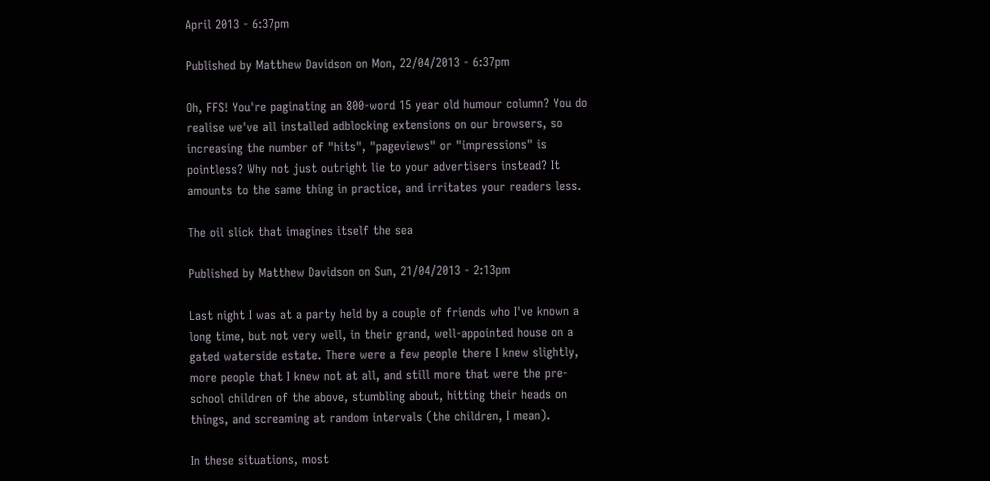April 2013 - 6:37pm

Published by Matthew Davidson on Mon, 22/04/2013 - 6:37pm

Oh, FFS! You're paginating an 800-word 15 year old humour column? You do realise we've all installed adblocking extensions on our browsers, so increasing the number of "hits", "pageviews" or "impressions" is pointless? Why not just outright lie to your advertisers instead? It amounts to the same thing in practice, and irritates your readers less.

The oil slick that imagines itself the sea

Published by Matthew Davidson on Sun, 21/04/2013 - 2:13pm

Last night I was at a party held by a couple of friends who I've known a long time, but not very well, in their grand, well-appointed house on a gated waterside estate. There were a few people there I knew slightly, more people that I knew not at all, and still more that were the pre-school children of the above, stumbling about, hitting their heads on things, and screaming at random intervals (the children, I mean).

In these situations, most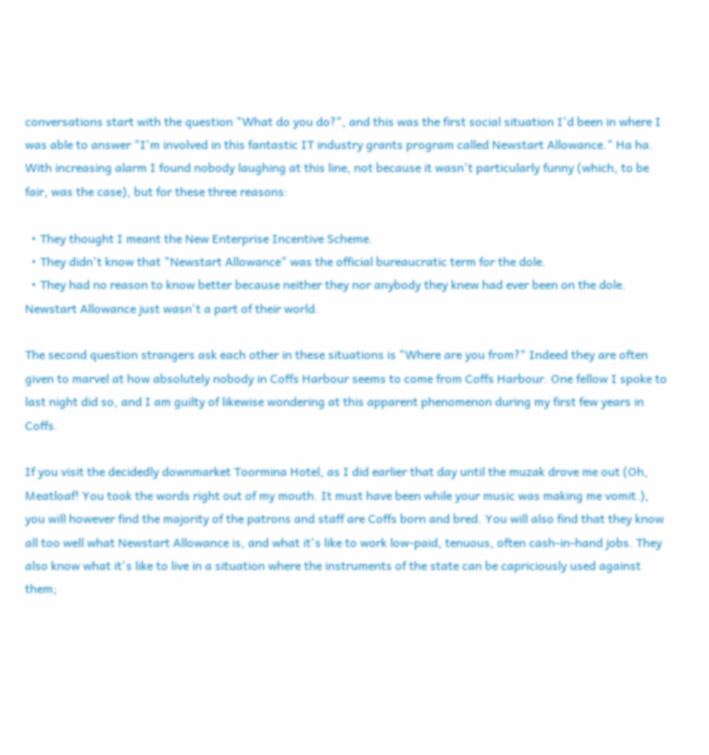conversations start with the question "What do you do?", and this was the first social situation I'd been in where I was able to answer "I'm involved in this fantastic IT industry grants program called Newstart Allowance." Ha ha. With increasing alarm I found nobody laughing at this line, not because it wasn't particularly funny (which, to be fair, was the case), but for these three reasons:

  • They thought I meant the New Enterprise Incentive Scheme.
  • They didn't know that "Newstart Allowance" was the official bureaucratic term for the dole.
  • They had no reason to know better because neither they nor anybody they knew had ever been on the dole. Newstart Allowance just wasn't a part of their world.

The second question strangers ask each other in these situations is "Where are you from?" Indeed they are often given to marvel at how absolutely nobody in Coffs Harbour seems to come from Coffs Harbour. One fellow I spoke to last night did so, and I am guilty of likewise wondering at this apparent phenomenon during my first few years in Coffs.

If you visit the decidedly downmarket Toormina Hotel, as I did earlier that day until the muzak drove me out (Oh, Meatloaf! You took the words right out of my mouth. It must have been while your music was making me vomit.), you will however find the majority of the patrons and staff are Coffs born and bred. You will also find that they know all too well what Newstart Allowance is, and what it's like to work low-paid, tenuous, often cash-in-hand jobs. They also know what it's like to live in a situation where the instruments of the state can be capriciously used against them;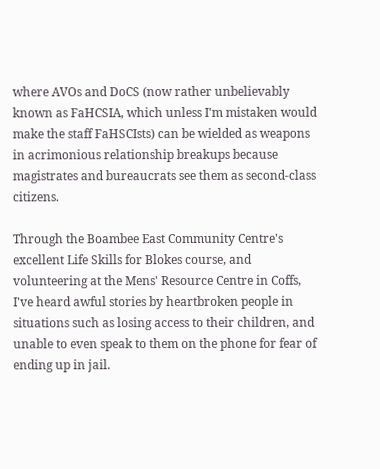where AVOs and DoCS (now rather unbelievably known as FaHCSIA, which unless I'm mistaken would make the staff FaHSCIsts) can be wielded as weapons in acrimonious relationship breakups because magistrates and bureaucrats see them as second-class citizens.

Through the Boambee East Community Centre's excellent Life Skills for Blokes course, and volunteering at the Mens' Resource Centre in Coffs, I've heard awful stories by heartbroken people in situations such as losing access to their children, and unable to even speak to them on the phone for fear of ending up in jail.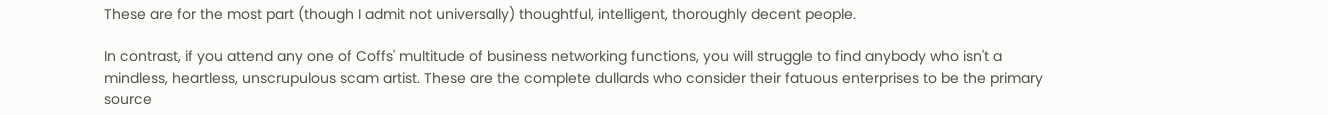These are for the most part (though I admit not universally) thoughtful, intelligent, thoroughly decent people.

In contrast, if you attend any one of Coffs' multitude of business networking functions, you will struggle to find anybody who isn't a mindless, heartless, unscrupulous scam artist. These are the complete dullards who consider their fatuous enterprises to be the primary source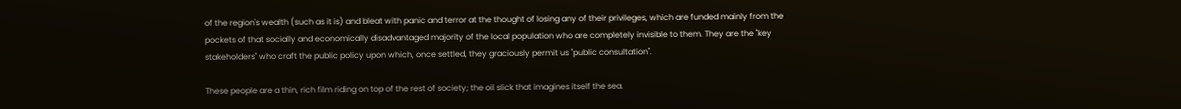of the region's wealth (such as it is) and bleat with panic and terror at the thought of losing any of their privileges, which are funded mainly from the pockets of that socially and economically disadvantaged majority of the local population who are completely invisible to them. They are the "key stakeholders" who craft the public policy upon which, once settled, they graciously permit us "public consultation".

These people are a thin, rich film riding on top of the rest of society; the oil slick that imagines itself the sea.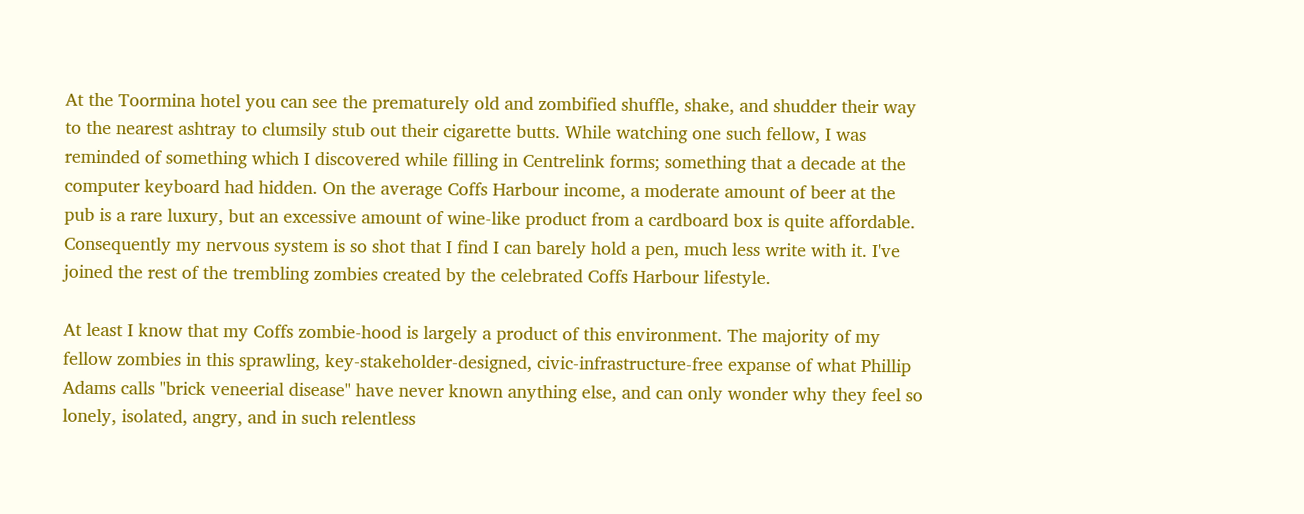At the Toormina hotel you can see the prematurely old and zombified shuffle, shake, and shudder their way to the nearest ashtray to clumsily stub out their cigarette butts. While watching one such fellow, I was reminded of something which I discovered while filling in Centrelink forms; something that a decade at the computer keyboard had hidden. On the average Coffs Harbour income, a moderate amount of beer at the pub is a rare luxury, but an excessive amount of wine-like product from a cardboard box is quite affordable. Consequently my nervous system is so shot that I find I can barely hold a pen, much less write with it. I've joined the rest of the trembling zombies created by the celebrated Coffs Harbour lifestyle.

At least I know that my Coffs zombie-hood is largely a product of this environment. The majority of my fellow zombies in this sprawling, key-stakeholder-designed, civic-infrastructure-free expanse of what Phillip Adams calls "brick veneerial disease" have never known anything else, and can only wonder why they feel so lonely, isolated, angry, and in such relentless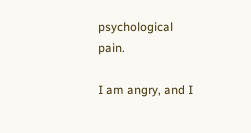psychological pain.

I am angry, and I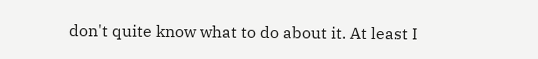don't quite know what to do about it. At least I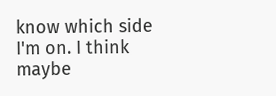know which side I'm on. I think maybe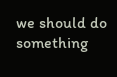we should do something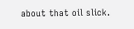about that oil slick.